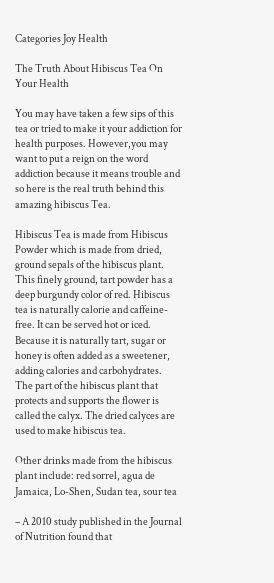Categories Joy Health

The Truth About Hibiscus Tea On Your Health

You may have taken a few sips of this tea or tried to make it your addiction for health purposes. However,you may want to put a reign on the word addiction because it means trouble and so here is the real truth behind this amazing hibiscus Tea.

Hibiscus Tea is made from Hibiscus Powder which is made from dried, ground sepals of the hibiscus plant. This finely ground, tart powder has a deep burgundy color of red. Hibiscus tea is naturally calorie and caffeine-free. It can be served hot or iced. Because it is naturally tart, sugar or honey is often added as a sweetener, adding calories and carbohydrates.
The part of the hibiscus plant that protects and supports the flower is called the calyx. The dried calyces are used to make hibiscus tea.

Other drinks made from the hibiscus plant include: red sorrel, agua de Jamaica, Lo-Shen, Sudan tea, sour tea

– A 2010 study published in the Journal of Nutrition found that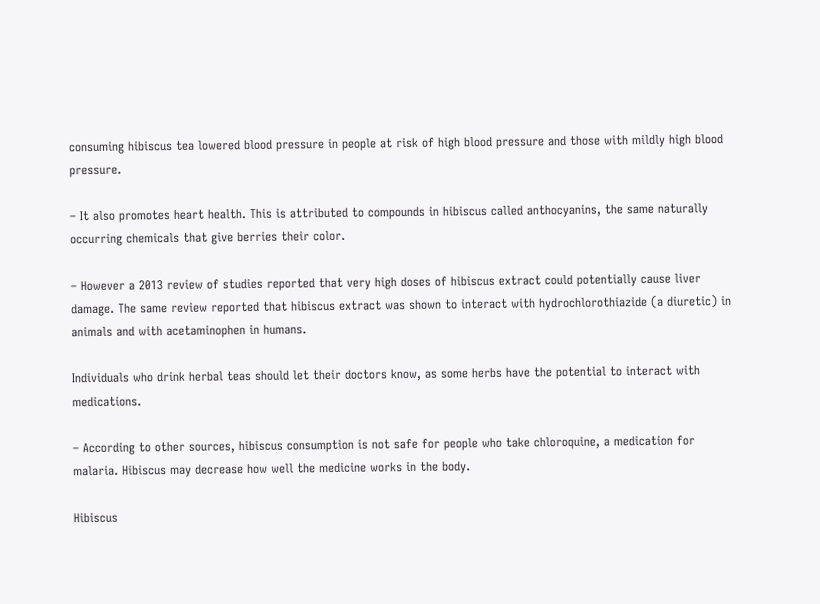consuming hibiscus tea lowered blood pressure in people at risk of high blood pressure and those with mildly high blood pressure.

– It also promotes heart health. This is attributed to compounds in hibiscus called anthocyanins, the same naturally occurring chemicals that give berries their color.

– However a 2013 review of studies reported that very high doses of hibiscus extract could potentially cause liver damage. The same review reported that hibiscus extract was shown to interact with hydrochlorothiazide (a diuretic) in animals and with acetaminophen in humans.

Individuals who drink herbal teas should let their doctors know, as some herbs have the potential to interact with medications.

– According to other sources, hibiscus consumption is not safe for people who take chloroquine, a medication for malaria. Hibiscus may decrease how well the medicine works in the body.

Hibiscus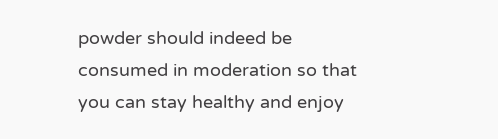powder should indeed be consumed in moderation so that you can stay healthy and enjoy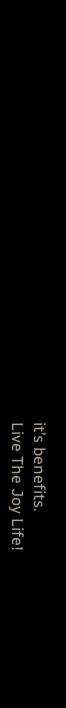it’s benefits.
Live The Joy Life!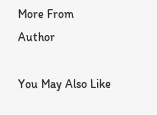More From Author

You May Also Like